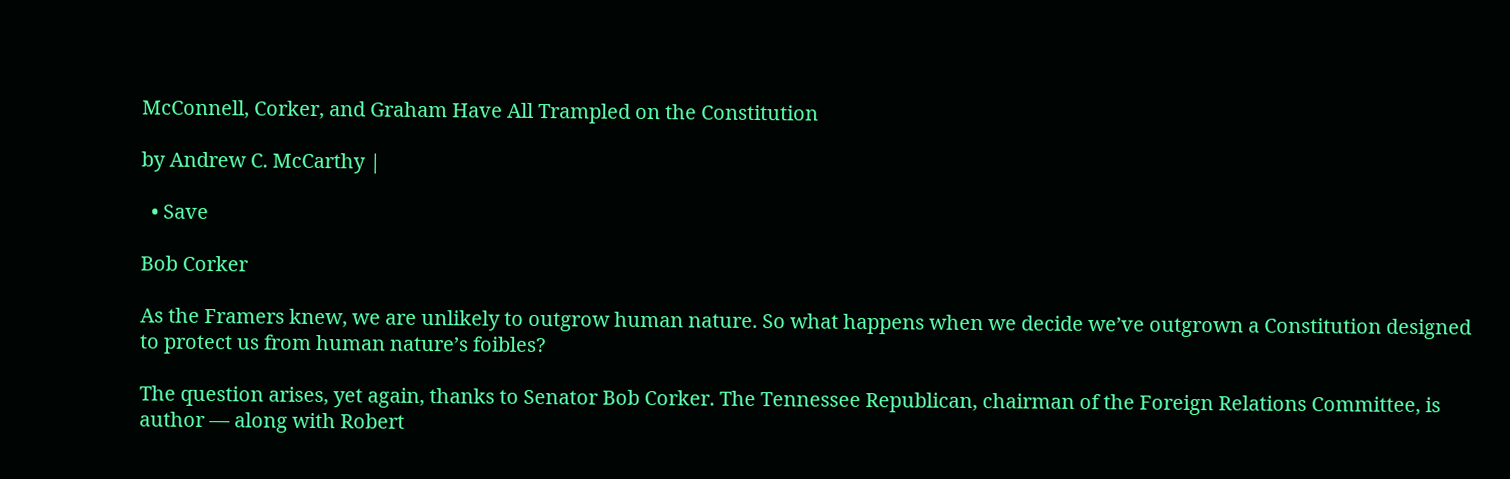McConnell, Corker, and Graham Have All Trampled on the Constitution

by Andrew C. McCarthy |

  • Save

Bob Corker

As the Framers knew, we are unlikely to outgrow human nature. So what happens when we decide we’ve outgrown a Constitution designed to protect us from human nature’s foibles?

The question arises, yet again, thanks to Senator Bob Corker. The Tennessee Republican, chairman of the Foreign Relations Committee, is author — along with Robert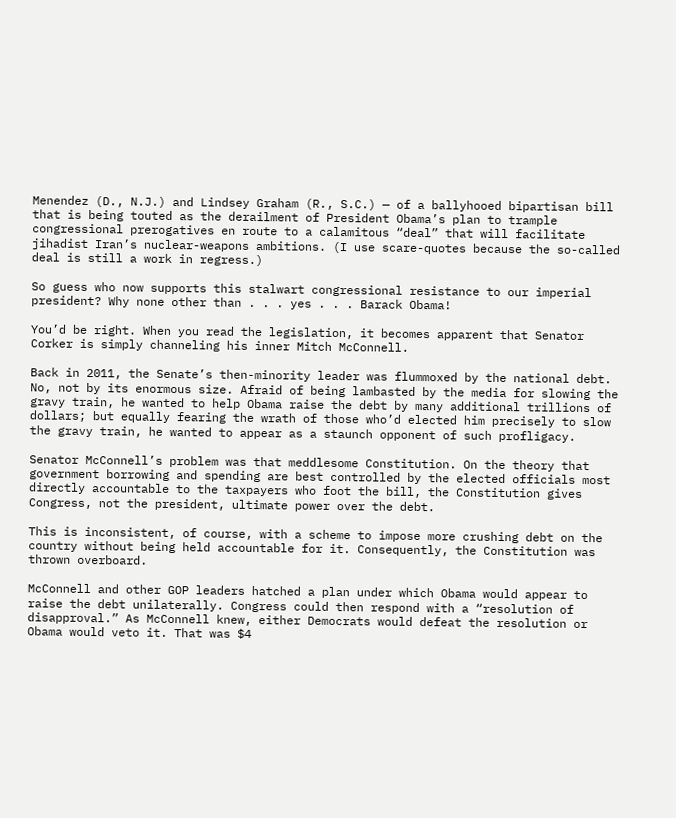Menendez (D., N.J.) and Lindsey Graham (R., S.C.) — of a ballyhooed bipartisan bill that is being touted as the derailment of President Obama’s plan to trample congressional prerogatives en route to a calamitous “deal” that will facilitate jihadist Iran’s nuclear-weapons ambitions. (I use scare-quotes because the so-called deal is still a work in regress.)

So guess who now supports this stalwart congressional resistance to our imperial president? Why none other than . . . yes . . . Barack Obama!

You’d be right. When you read the legislation, it becomes apparent that Senator Corker is simply channeling his inner Mitch McConnell.

Back in 2011, the Senate’s then-minority leader was flummoxed by the national debt. No, not by its enormous size. Afraid of being lambasted by the media for slowing the gravy train, he wanted to help Obama raise the debt by many additional trillions of dollars; but equally fearing the wrath of those who’d elected him precisely to slow the gravy train, he wanted to appear as a staunch opponent of such profligacy.

Senator McConnell’s problem was that meddlesome Constitution. On the theory that government borrowing and spending are best controlled by the elected officials most directly accountable to the taxpayers who foot the bill, the Constitution gives Congress, not the president, ultimate power over the debt.

This is inconsistent, of course, with a scheme to impose more crushing debt on the country without being held accountable for it. Consequently, the Constitution was thrown overboard.

McConnell and other GOP leaders hatched a plan under which Obama would appear to raise the debt unilaterally. Congress could then respond with a “resolution of disapproval.” As McConnell knew, either Democrats would defeat the resolution or Obama would veto it. That was $4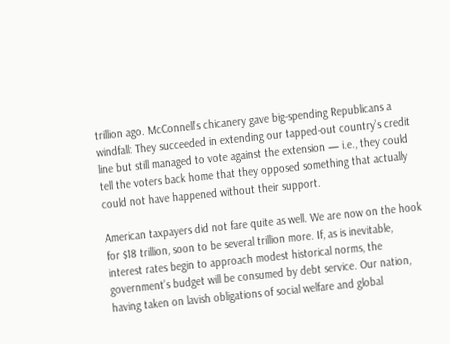trillion ago. McConnell’s chicanery gave big-spending Republicans a windfall: They succeeded in extending our tapped-out country’s credit line but still managed to vote against the extension — i.e., they could tell the voters back home that they opposed something that actually could not have happened without their support.

American taxpayers did not fare quite as well. We are now on the hook for $18 trillion, soon to be several trillion more. If, as is inevitable, interest rates begin to approach modest historical norms, the government’s budget will be consumed by debt service. Our nation, having taken on lavish obligations of social welfare and global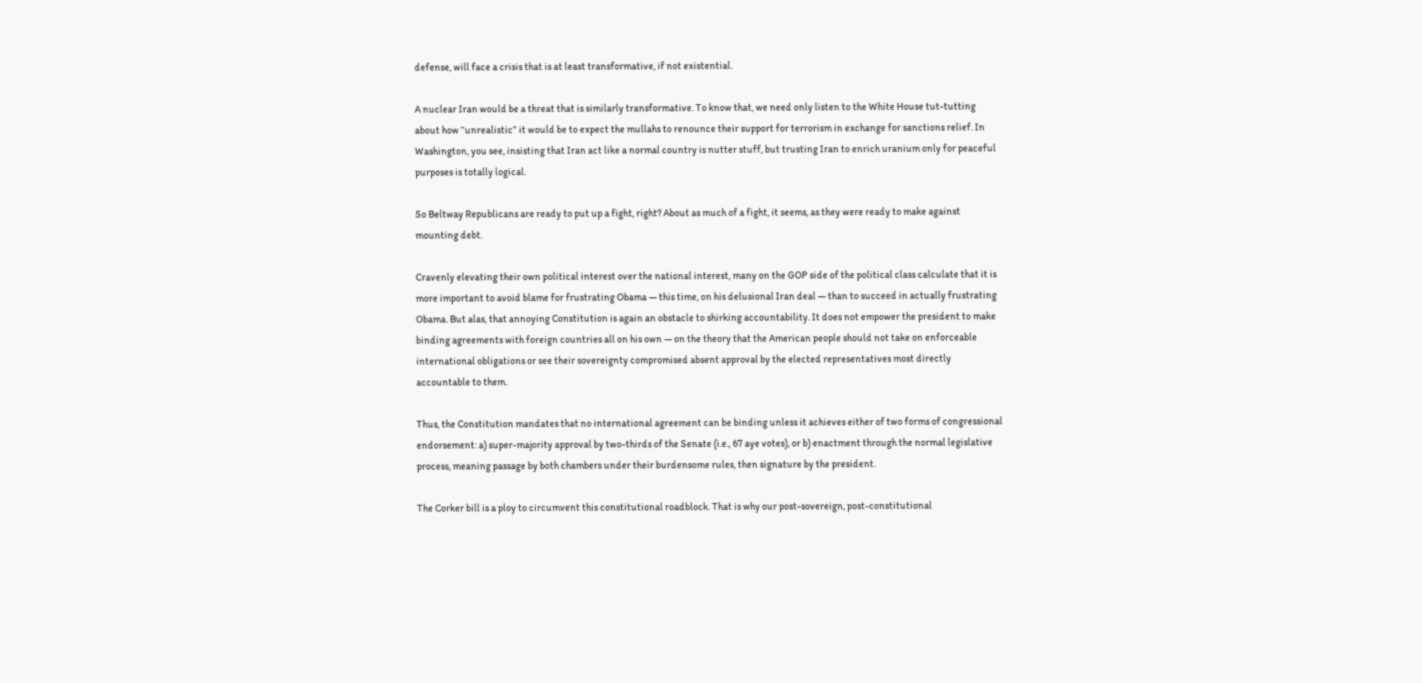defense, will face a crisis that is at least transformative, if not existential.

A nuclear Iran would be a threat that is similarly transformative. To know that, we need only listen to the White House tut-tutting about how “unrealistic” it would be to expect the mullahs to renounce their support for terrorism in exchange for sanctions relief. In Washington, you see, insisting that Iran act like a normal country is nutter stuff, but trusting Iran to enrich uranium only for peaceful purposes is totally logical.

So Beltway Republicans are ready to put up a fight, right? About as much of a fight, it seems, as they were ready to make against mounting debt.

Cravenly elevating their own political interest over the national interest, many on the GOP side of the political class calculate that it is more important to avoid blame for frustrating Obama — this time, on his delusional Iran deal — than to succeed in actually frustrating Obama. But alas, that annoying Constitution is again an obstacle to shirking accountability. It does not empower the president to make binding agreements with foreign countries all on his own — on the theory that the American people should not take on enforceable international obligations or see their sovereignty compromised absent approval by the elected representatives most directly accountable to them.

Thus, the Constitution mandates that no international agreement can be binding unless it achieves either of two forms of congressional endorsement: a) super-majority approval by two-thirds of the Senate (i.e., 67 aye votes), or b) enactment through the normal legislative process, meaning passage by both chambers under their burdensome rules, then signature by the president.

The Corker bill is a ploy to circumvent this constitutional roadblock. That is why our post-sovereign, post-constitutional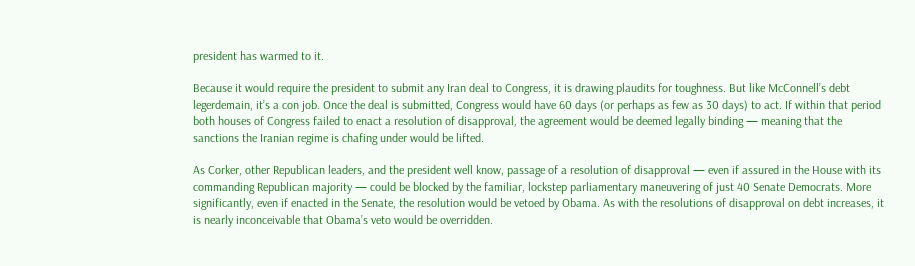president has warmed to it.

Because it would require the president to submit any Iran deal to Congress, it is drawing plaudits for toughness. But like McConnell’s debt legerdemain, it’s a con job. Once the deal is submitted, Congress would have 60 days (or perhaps as few as 30 days) to act. If within that period both houses of Congress failed to enact a resolution of disapproval, the agreement would be deemed legally binding — meaning that the sanctions the Iranian regime is chafing under would be lifted.

As Corker, other Republican leaders, and the president well know, passage of a resolution of disapproval — even if assured in the House with its commanding Republican majority — could be blocked by the familiar, lockstep parliamentary maneuvering of just 40 Senate Democrats. More significantly, even if enacted in the Senate, the resolution would be vetoed by Obama. As with the resolutions of disapproval on debt increases, it is nearly inconceivable that Obama’s veto would be overridden.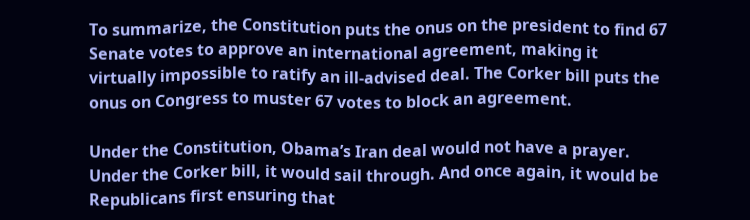To summarize, the Constitution puts the onus on the president to find 67 Senate votes to approve an international agreement, making it virtually impossible to ratify an ill-advised deal. The Corker bill puts the onus on Congress to muster 67 votes to block an agreement.

Under the Constitution, Obama’s Iran deal would not have a prayer. Under the Corker bill, it would sail through. And once again, it would be Republicans first ensuring that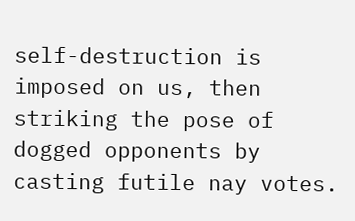self-destruction is imposed on us, then striking the pose of dogged opponents by casting futile nay votes.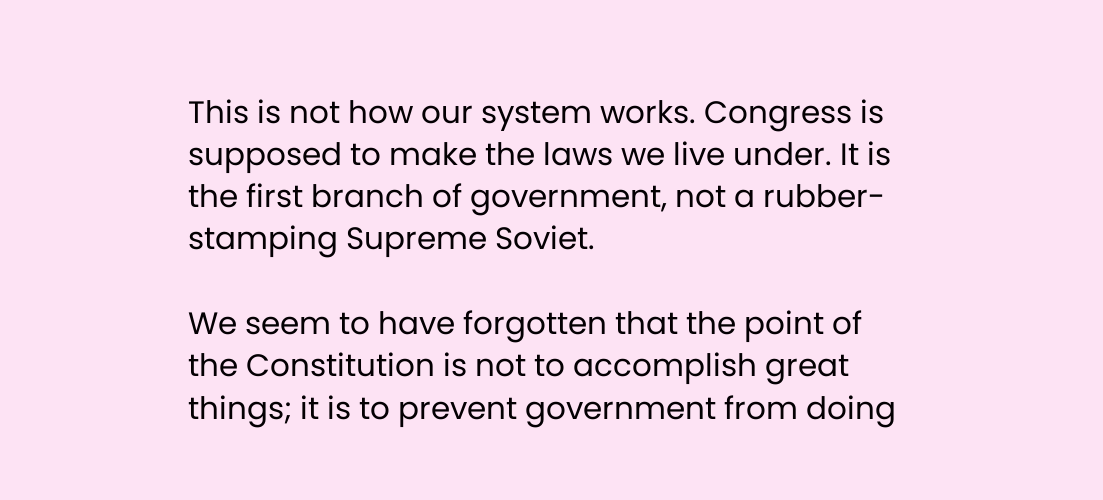This is not how our system works. Congress is supposed to make the laws we live under. It is the first branch of government, not a rubber-stamping Supreme Soviet.

We seem to have forgotten that the point of the Constitution is not to accomplish great things; it is to prevent government from doing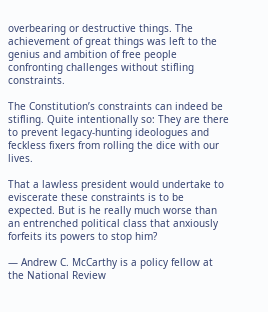overbearing or destructive things. The achievement of great things was left to the genius and ambition of free people confronting challenges without stifling constraints.

The Constitution’s constraints can indeed be stifling. Quite intentionally so: They are there to prevent legacy-hunting ideologues and feckless fixers from rolling the dice with our lives.

That a lawless president would undertake to eviscerate these constraints is to be expected. But is he really much worse than an entrenched political class that anxiously forfeits its powers to stop him?

— Andrew C. McCarthy is a policy fellow at the National Review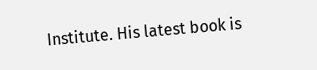Institute. His latest book is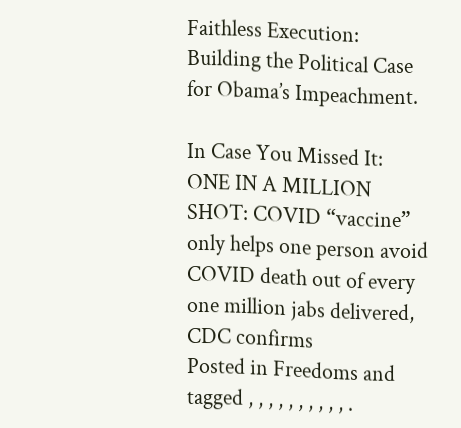Faithless Execution: Building the Political Case for Obama’s Impeachment.

In Case You Missed It:  ONE IN A MILLION SHOT: COVID “vaccine” only helps one person avoid COVID death out of every one million jabs delivered, CDC confirms
Posted in Freedoms and tagged , , , , , , , , , , .